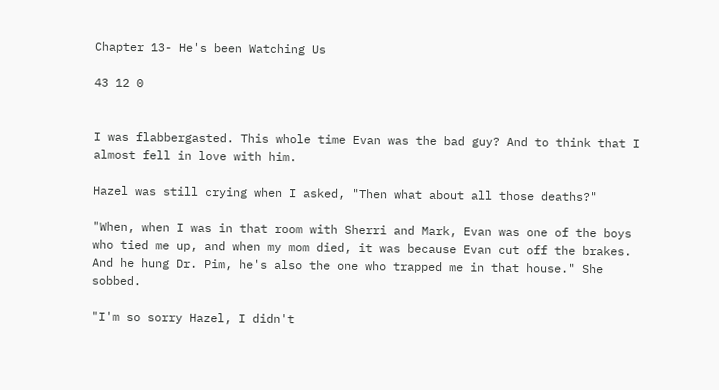Chapter 13- He's been Watching Us

43 12 0


I was flabbergasted. This whole time Evan was the bad guy? And to think that I almost fell in love with him.

Hazel was still crying when I asked, "Then what about all those deaths?"

"When, when I was in that room with Sherri and Mark, Evan was one of the boys who tied me up, and when my mom died, it was because Evan cut off the brakes. And he hung Dr. Pim, he's also the one who trapped me in that house." She sobbed.

"I'm so sorry Hazel, I didn't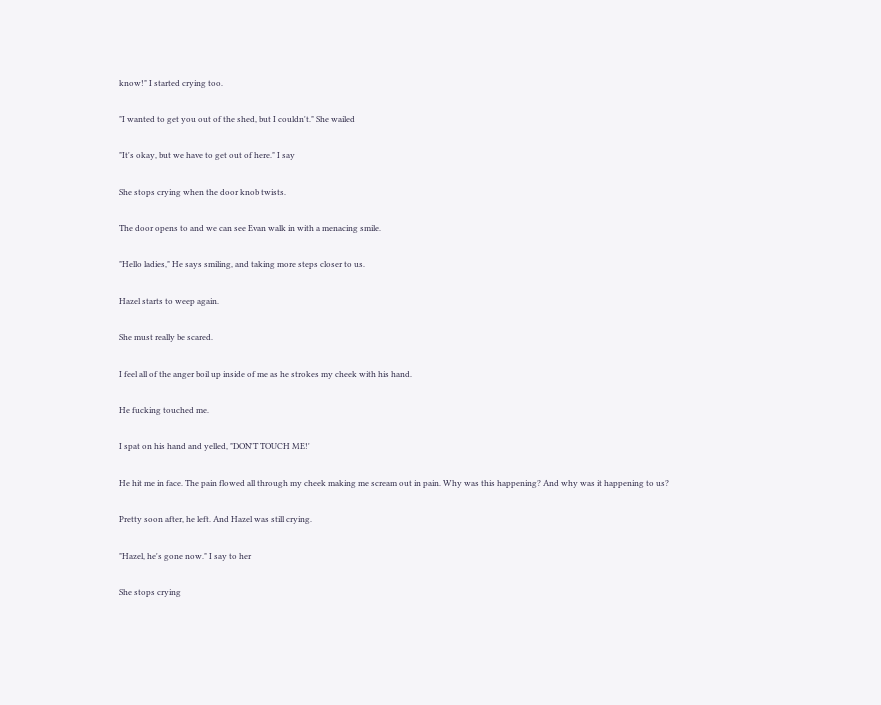know!" I started crying too.

"I wanted to get you out of the shed, but I couldn't." She wailed

"It's okay, but we have to get out of here." I say

She stops crying when the door knob twists.

The door opens to and we can see Evan walk in with a menacing smile.

"Hello ladies," He says smiling, and taking more steps closer to us.

Hazel starts to weep again.

She must really be scared.

I feel all of the anger boil up inside of me as he strokes my cheek with his hand.

He fucking touched me.

I spat on his hand and yelled, "DON'T TOUCH ME!'

He hit me in face. The pain flowed all through my cheek making me scream out in pain. Why was this happening? And why was it happening to us?

Pretty soon after, he left. And Hazel was still crying.

"Hazel, he's gone now." I say to her

She stops crying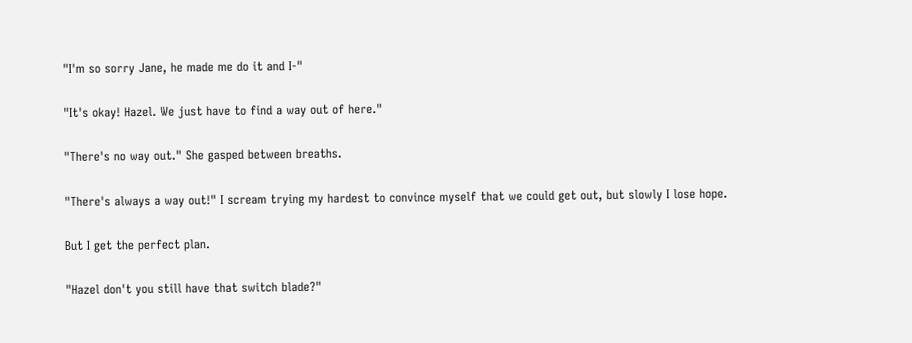"I'm so sorry Jane, he made me do it and I-"

"It's okay! Hazel. We just have to find a way out of here."

"There's no way out." She gasped between breaths.

"There's always a way out!" I scream trying my hardest to convince myself that we could get out, but slowly I lose hope.

But I get the perfect plan.

"Hazel don't you still have that switch blade?"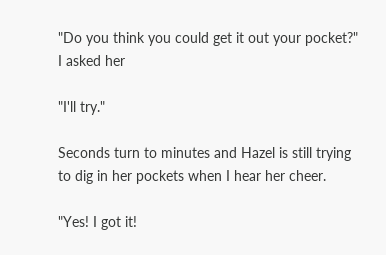"Do you think you could get it out your pocket?" I asked her

"I'll try."

Seconds turn to minutes and Hazel is still trying to dig in her pockets when I hear her cheer.

"Yes! I got it!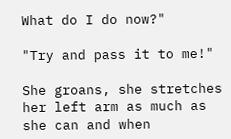What do I do now?"

"Try and pass it to me!"

She groans, she stretches her left arm as much as she can and when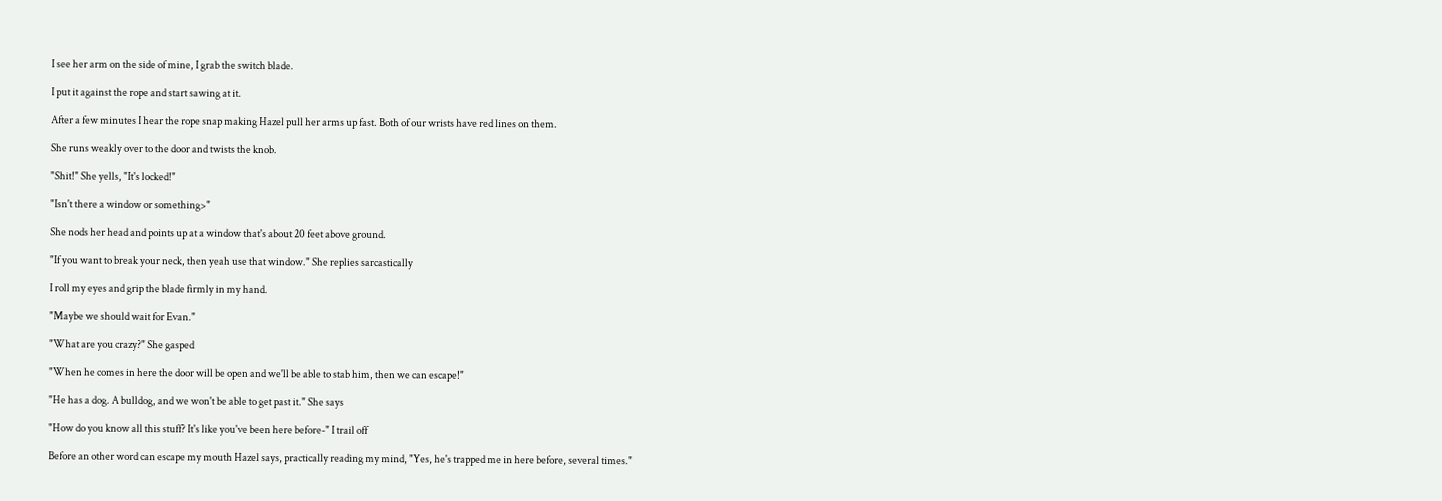I see her arm on the side of mine, I grab the switch blade.

I put it against the rope and start sawing at it.

After a few minutes I hear the rope snap making Hazel pull her arms up fast. Both of our wrists have red lines on them.

She runs weakly over to the door and twists the knob.

"Shit!" She yells, "It's locked!"

"Isn't there a window or something>"

She nods her head and points up at a window that's about 20 feet above ground.

"If you want to break your neck, then yeah use that window." She replies sarcastically

I roll my eyes and grip the blade firmly in my hand.

"Maybe we should wait for Evan."

"What are you crazy?" She gasped

"When he comes in here the door will be open and we'll be able to stab him, then we can escape!"

"He has a dog. A bulldog, and we won't be able to get past it." She says

"How do you know all this stuff? It's like you've been here before-" I trail off

Before an other word can escape my mouth Hazel says, practically reading my mind, "Yes, he's trapped me in here before, several times."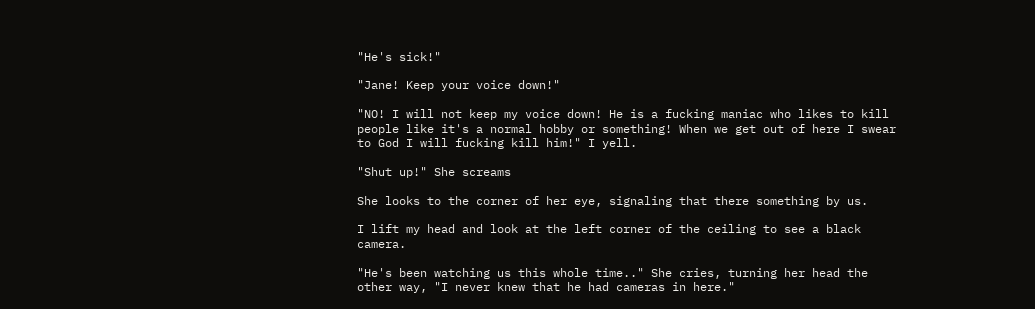"He's sick!"

"Jane! Keep your voice down!"

"NO! I will not keep my voice down! He is a fucking maniac who likes to kill people like it's a normal hobby or something! When we get out of here I swear to God I will fucking kill him!" I yell.

"Shut up!" She screams

She looks to the corner of her eye, signaling that there something by us.

I lift my head and look at the left corner of the ceiling to see a black camera.

"He's been watching us this whole time.." She cries, turning her head the other way, "I never knew that he had cameras in here."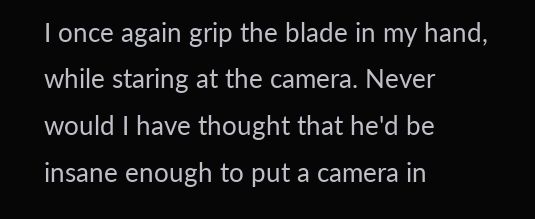I once again grip the blade in my hand, while staring at the camera. Never would I have thought that he'd be insane enough to put a camera in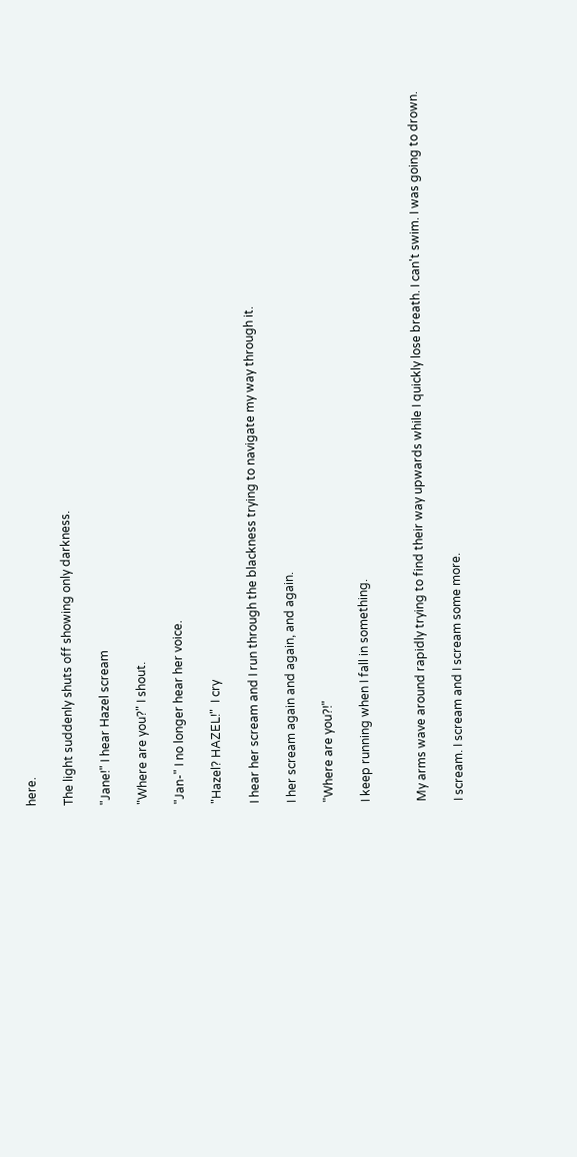here.

The light suddenly shuts off showing only darkness.

"Jane!" I hear Hazel scream

"Where are you?" I shout.

"Jan-" I no longer hear her voice.

"Hazel? HAZEL!"  I cry

I hear her scream and I run through the blackness trying to navigate my way through it.

I her scream again and again, and again.

"Where are you?!"

I keep running when I fall in something.


My arms wave around rapidly trying to find their way upwards while I quickly lose breath. I can't swim. I was going to drown.

I scream. I scream and I scream some more.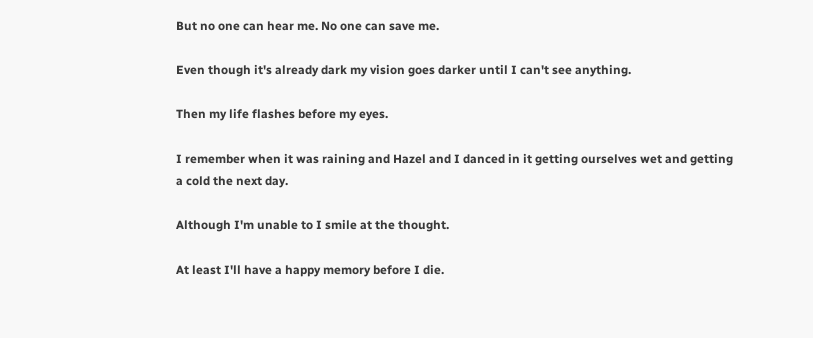But no one can hear me. No one can save me.

Even though it's already dark my vision goes darker until I can't see anything.

Then my life flashes before my eyes.

I remember when it was raining and Hazel and I danced in it getting ourselves wet and getting a cold the next day.

Although I'm unable to I smile at the thought.

At least I'll have a happy memory before I die.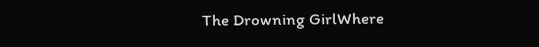The Drowning GirlWhere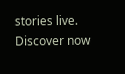stories live. Discover now